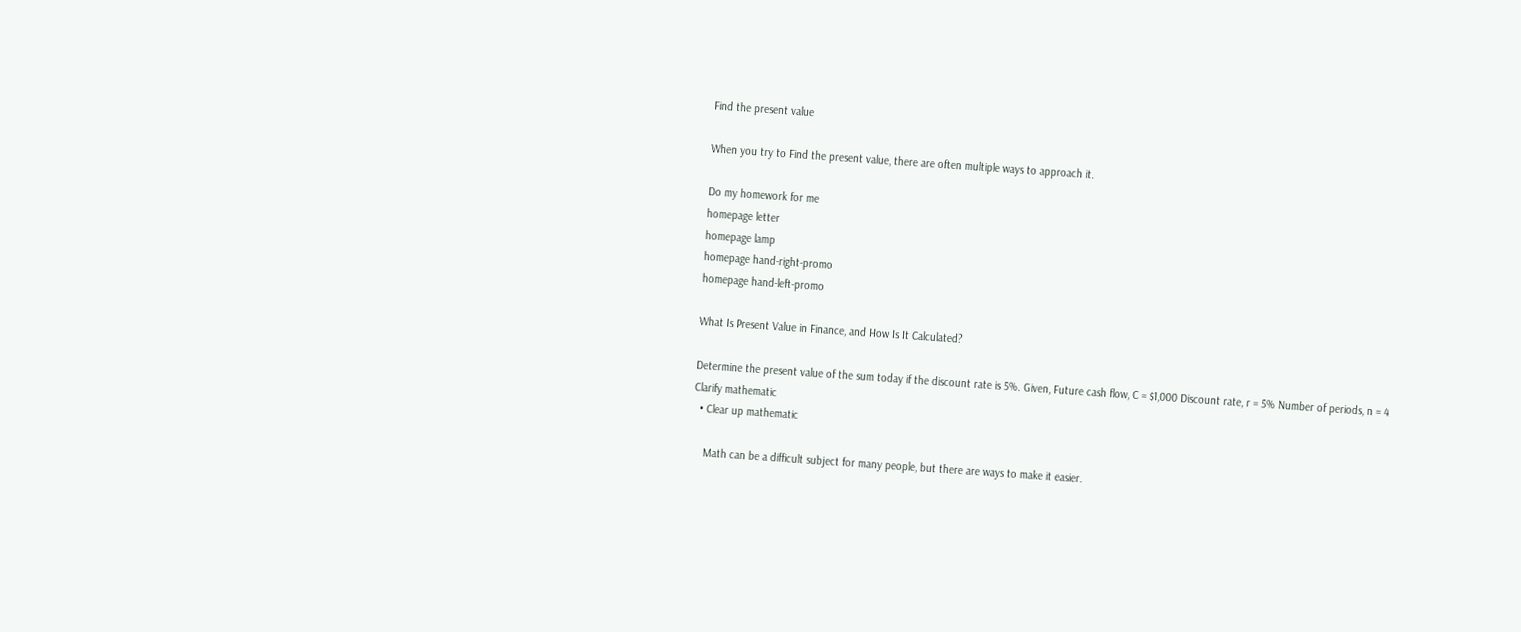Find the present value

When you try to Find the present value, there are often multiple ways to approach it.

Do my homework for me
homepage letter
homepage lamp
homepage hand-right-promo
homepage hand-left-promo

What Is Present Value in Finance, and How Is It Calculated?

Determine the present value of the sum today if the discount rate is 5%. Given, Future cash flow, C = $1,000 Discount rate, r = 5% Number of periods, n = 4
Clarify mathematic
  • Clear up mathematic

    Math can be a difficult subject for many people, but there are ways to make it easier.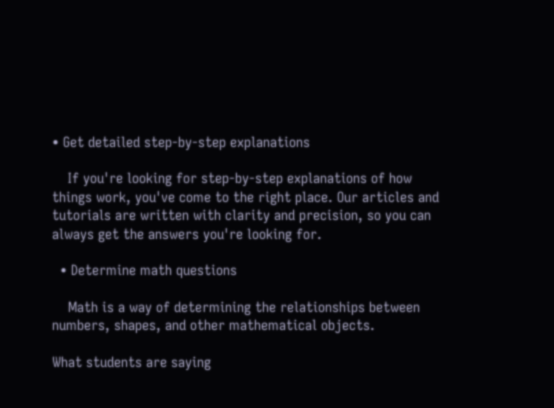• Get detailed step-by-step explanations

    If you're looking for step-by-step explanations of how things work, you've come to the right place. Our articles and tutorials are written with clarity and precision, so you can always get the answers you're looking for.

  • Determine math questions

    Math is a way of determining the relationships between numbers, shapes, and other mathematical objects.

What students are saying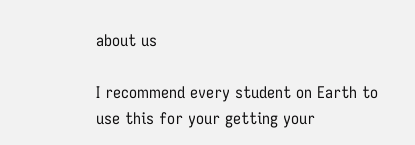about us

I recommend every student on Earth to use this for your getting your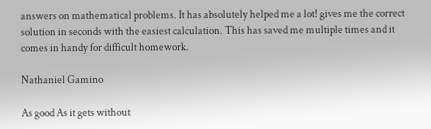answers on mathematical problems. It has absolutely helped me a lot! gives me the correct solution in seconds with the easiest calculation. This has saved me multiple times and it comes in handy for difficult homework.

Nathaniel Gamino

As good As it gets without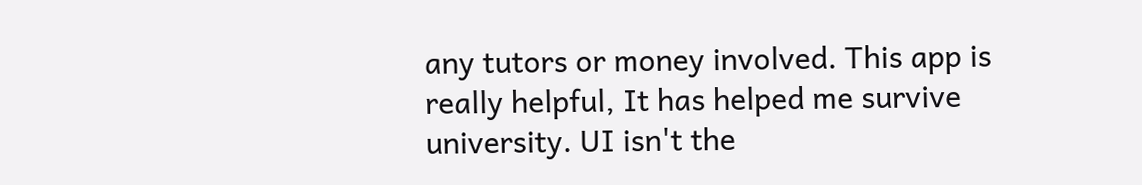any tutors or money involved. This app is really helpful, It has helped me survive university. UI isn't the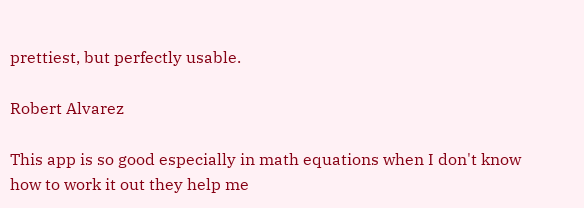prettiest, but perfectly usable.

Robert Alvarez

This app is so good especially in math equations when I don't know how to work it out they help me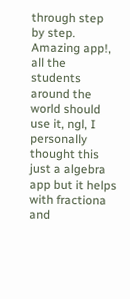through step by step. Amazing app!, all the students around the world should use it, ngl, I personally thought this just a algebra app but it helps with fractiona and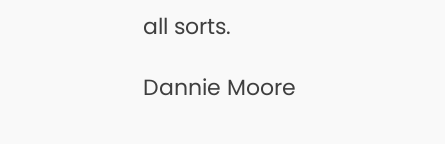all sorts.

Dannie Moore